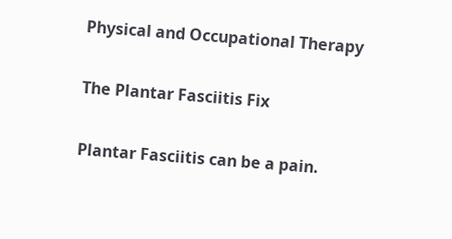Physical and Occupational Therapy

The Plantar Fasciitis Fix

Plantar Fasciitis can be a pain.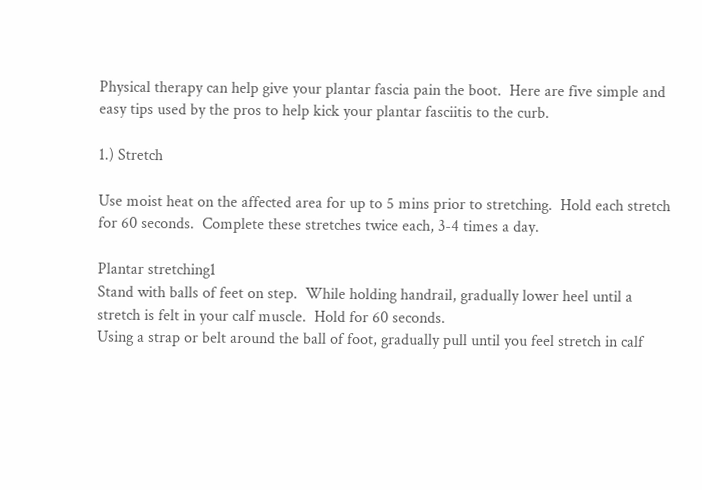Physical therapy can help give your plantar fascia pain the boot.  Here are five simple and easy tips used by the pros to help kick your plantar fasciitis to the curb.

1.) Stretch

Use moist heat on the affected area for up to 5 mins prior to stretching.  Hold each stretch for 60 seconds.  Complete these stretches twice each, 3-4 times a day.

Plantar stretching1
Stand with balls of feet on step.  While holding handrail, gradually lower heel until a stretch is felt in your calf muscle.  Hold for 60 seconds.
Using a strap or belt around the ball of foot, gradually pull until you feel stretch in calf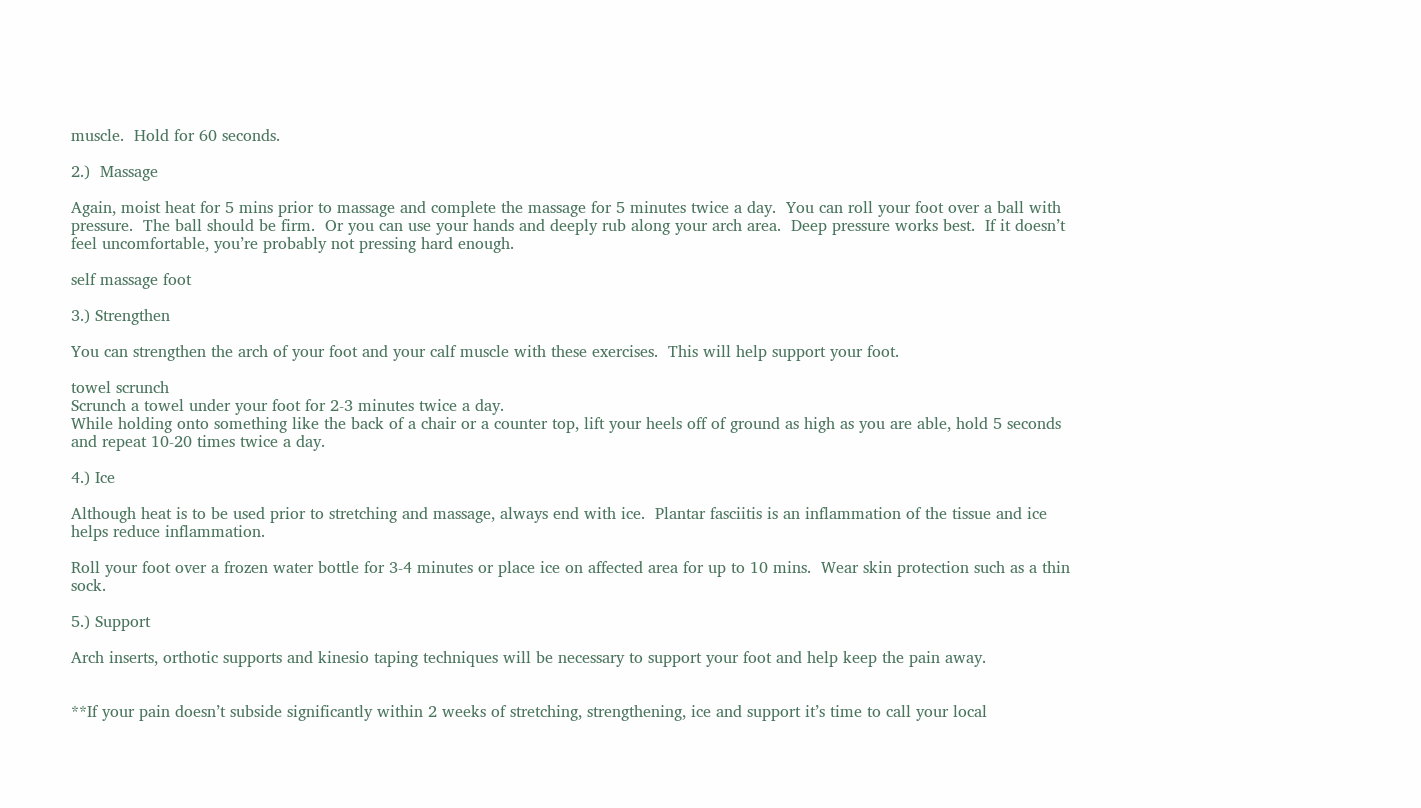muscle.  Hold for 60 seconds.

2.)  Massage

Again, moist heat for 5 mins prior to massage and complete the massage for 5 minutes twice a day.  You can roll your foot over a ball with pressure.  The ball should be firm.  Or you can use your hands and deeply rub along your arch area.  Deep pressure works best.  If it doesn’t feel uncomfortable, you’re probably not pressing hard enough.

self massage foot

3.) Strengthen

You can strengthen the arch of your foot and your calf muscle with these exercises.  This will help support your foot.

towel scrunch
Scrunch a towel under your foot for 2-3 minutes twice a day.
While holding onto something like the back of a chair or a counter top, lift your heels off of ground as high as you are able, hold 5 seconds and repeat 10-20 times twice a day.

4.) Ice

Although heat is to be used prior to stretching and massage, always end with ice.  Plantar fasciitis is an inflammation of the tissue and ice helps reduce inflammation.

Roll your foot over a frozen water bottle for 3-4 minutes or place ice on affected area for up to 10 mins.  Wear skin protection such as a thin sock.

5.) Support

Arch inserts, orthotic supports and kinesio taping techniques will be necessary to support your foot and help keep the pain away.


**If your pain doesn’t subside significantly within 2 weeks of stretching, strengthening, ice and support it’s time to call your local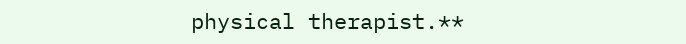physical therapist.**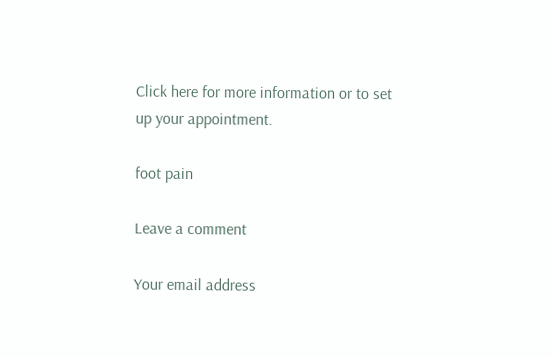Click here for more information or to set up your appointment.

foot pain

Leave a comment

Your email address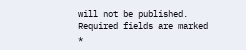will not be published. Required fields are marked *